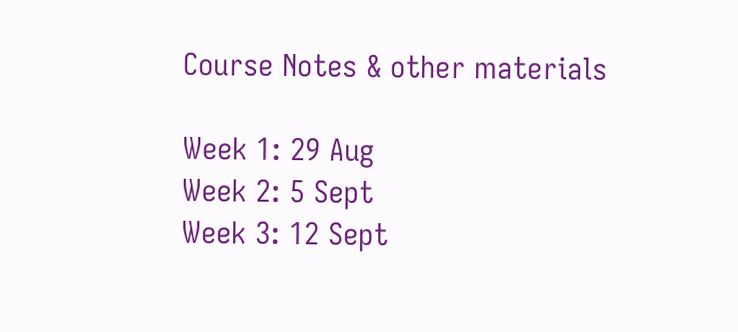Course Notes & other materials

Week 1: 29 Aug
Week 2: 5 Sept
Week 3: 12 Sept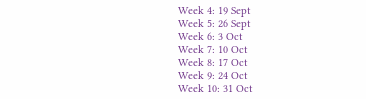Week 4: 19 Sept
Week 5: 26 Sept
Week 6: 3 Oct
Week 7: 10 Oct
Week 8: 17 Oct
Week 9: 24 Oct
Week 10: 31 Oct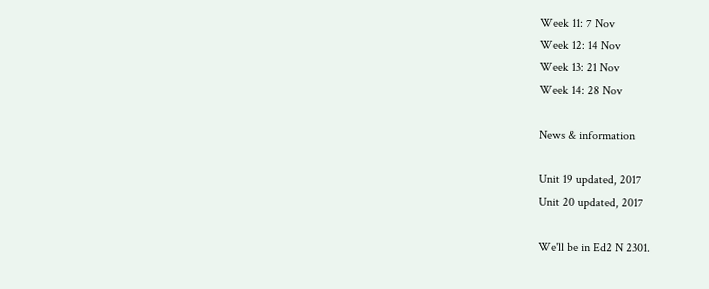Week 11: 7 Nov
Week 12: 14 Nov
Week 13: 21 Nov
Week 14: 28 Nov

News & information

Unit 19 updated, 2017
Unit 20 updated, 2017

We'll be in Ed2 N 2301.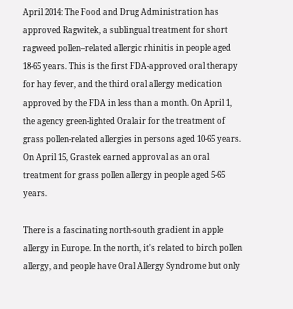April 2014: The Food and Drug Administration has approved Ragwitek, a sublingual treatment for short ragweed pollen–related allergic rhinitis in people aged 18-65 years. This is the first FDA-approved oral therapy for hay fever, and the third oral allergy medication approved by the FDA in less than a month. On April 1, the agency green-lighted Oralair for the treatment of grass pollen-related allergies in persons aged 10-65 years. On April 15, Grastek earned approval as an oral treatment for grass pollen allergy in people aged 5-65 years.

There is a fascinating north-south gradient in apple allergy in Europe. In the north, it's related to birch pollen allergy, and people have Oral Allergy Syndrome but only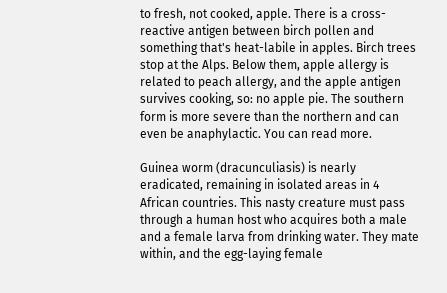to fresh, not cooked, apple. There is a cross-reactive antigen between birch pollen and something that's heat-labile in apples. Birch trees stop at the Alps. Below them, apple allergy is related to peach allergy, and the apple antigen survives cooking, so: no apple pie. The southern form is more severe than the northern and can even be anaphylactic. You can read more.

Guinea worm (dracunculiasis) is nearly eradicated, remaining in isolated areas in 4 African countries. This nasty creature must pass through a human host who acquires both a male and a female larva from drinking water. They mate within, and the egg-laying female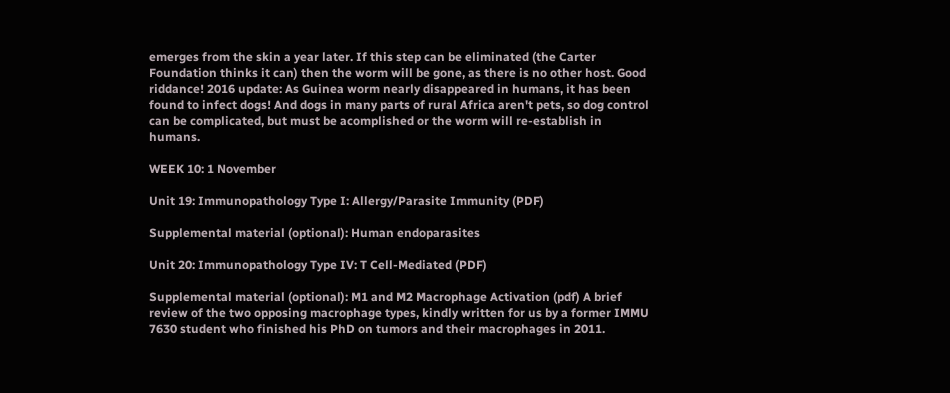emerges from the skin a year later. If this step can be eliminated (the Carter Foundation thinks it can) then the worm will be gone, as there is no other host. Good riddance! 2016 update: As Guinea worm nearly disappeared in humans, it has been found to infect dogs! And dogs in many parts of rural Africa aren't pets, so dog control can be complicated, but must be acomplished or the worm will re-establish in humans.

WEEK 10: 1 November

Unit 19: Immunopathology Type I: Allergy/Parasite Immunity (PDF)

Supplemental material (optional): Human endoparasites

Unit 20: Immunopathology Type IV: T Cell-Mediated (PDF)

Supplemental material (optional): M1 and M2 Macrophage Activation (pdf) A brief review of the two opposing macrophage types, kindly written for us by a former IMMU 7630 student who finished his PhD on tumors and their macrophages in 2011.